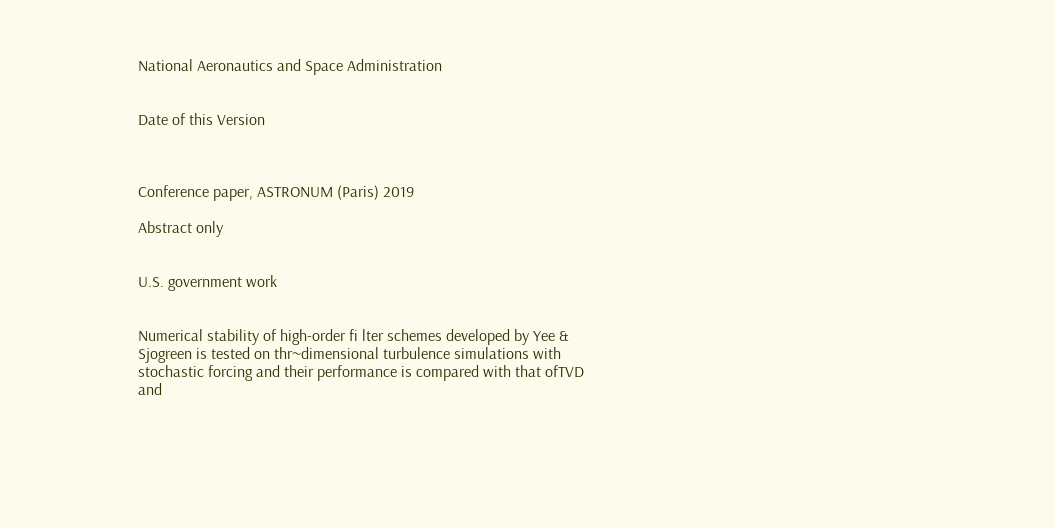National Aeronautics and Space Administration


Date of this Version



Conference paper, ASTRONUM (Paris) 2019

Abstract only


U.S. government work


Numerical stability of high-order fi lter schemes developed by Yee & Sjogreen is tested on thr~dimensional turbulence simulations with stochastic forcing and their performance is compared with that ofTVD and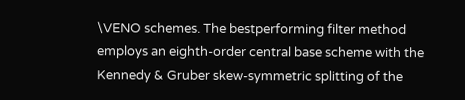\VENO schemes. The bestperforming filter method employs an eighth-order central base scheme with the Kennedy & Gruber skew-symmetric splitting of the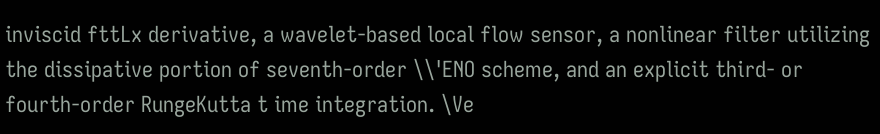inviscid fttLx derivative, a wavelet-based local flow sensor, a nonlinear filter utilizing the dissipative portion of seventh-order \\'ENO scheme, and an explicit third- or fourth-order RungeKutta t ime integration. \Ve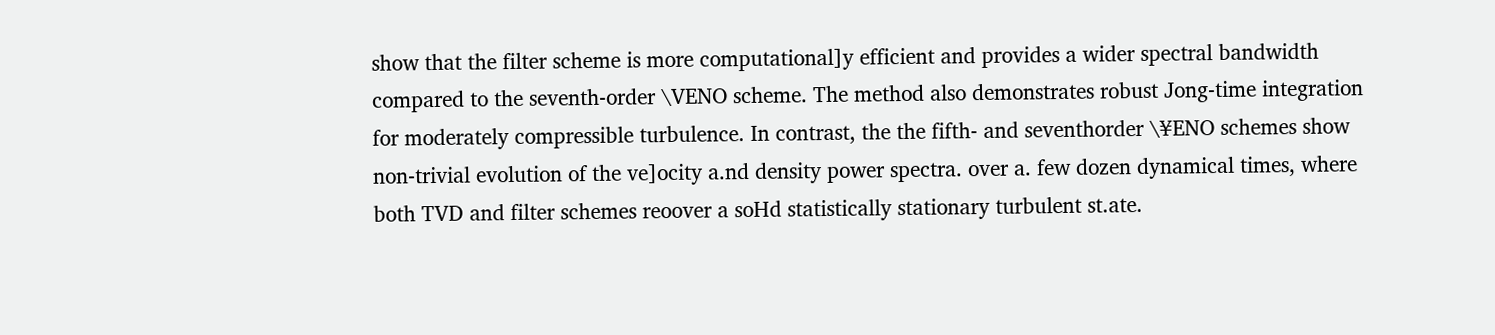show that the filter scheme is more computational]y efficient and provides a wider spectral bandwidth compared to the seventh-order \VENO scheme. The method also demonstrates robust Jong-time integration for moderately compressible turbulence. In contrast, the the fifth- and seventhorder \¥ENO schemes show non-trivial evolution of the ve]ocity a.nd density power spectra. over a. few dozen dynamical times, where both TVD and filter schemes reoover a soHd statistically stationary turbulent st.ate.